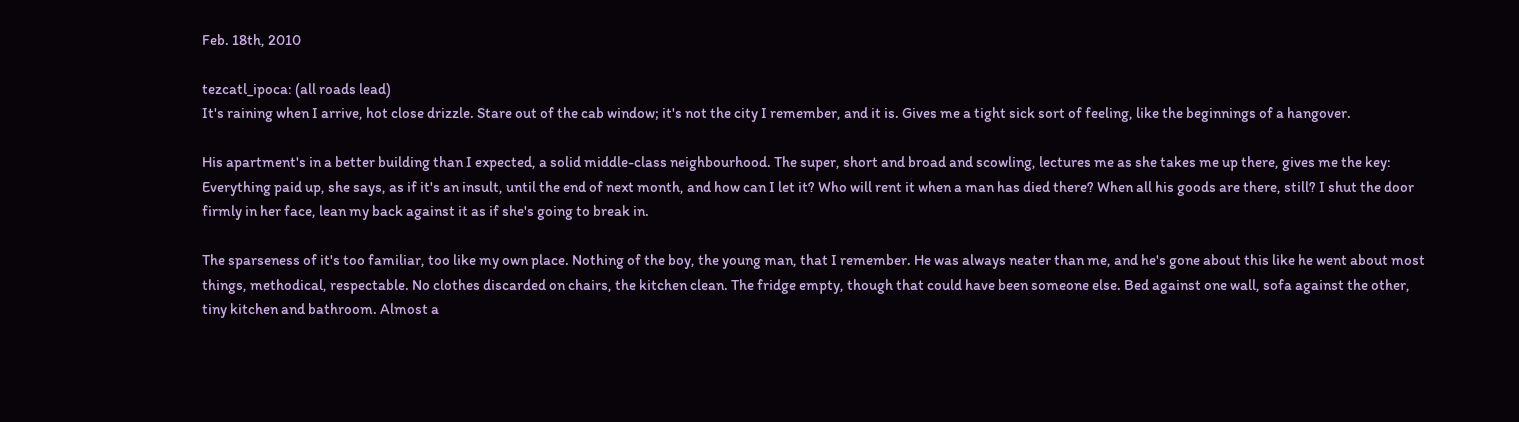Feb. 18th, 2010

tezcatl_ipoca: (all roads lead)
It's raining when I arrive, hot close drizzle. Stare out of the cab window; it's not the city I remember, and it is. Gives me a tight sick sort of feeling, like the beginnings of a hangover.

His apartment's in a better building than I expected, a solid middle-class neighbourhood. The super, short and broad and scowling, lectures me as she takes me up there, gives me the key: Everything paid up, she says, as if it's an insult, until the end of next month, and how can I let it? Who will rent it when a man has died there? When all his goods are there, still? I shut the door firmly in her face, lean my back against it as if she's going to break in.

The sparseness of it's too familiar, too like my own place. Nothing of the boy, the young man, that I remember. He was always neater than me, and he's gone about this like he went about most things, methodical, respectable. No clothes discarded on chairs, the kitchen clean. The fridge empty, though that could have been someone else. Bed against one wall, sofa against the other, tiny kitchen and bathroom. Almost a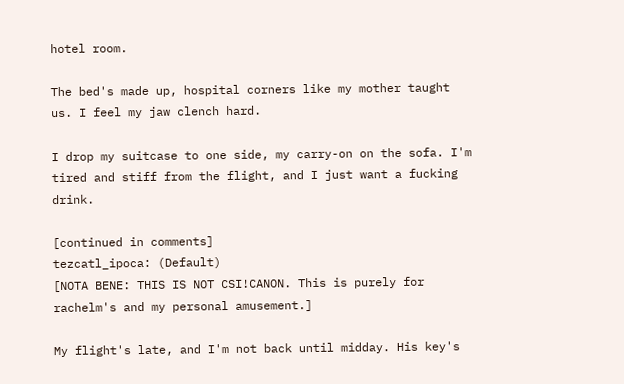hotel room.

The bed's made up, hospital corners like my mother taught us. I feel my jaw clench hard.

I drop my suitcase to one side, my carry-on on the sofa. I'm tired and stiff from the flight, and I just want a fucking drink.

[continued in comments]
tezcatl_ipoca: (Default)
[NOTA BENE: THIS IS NOT CSI!CANON. This is purely for rachelm's and my personal amusement.]

My flight's late, and I'm not back until midday. His key's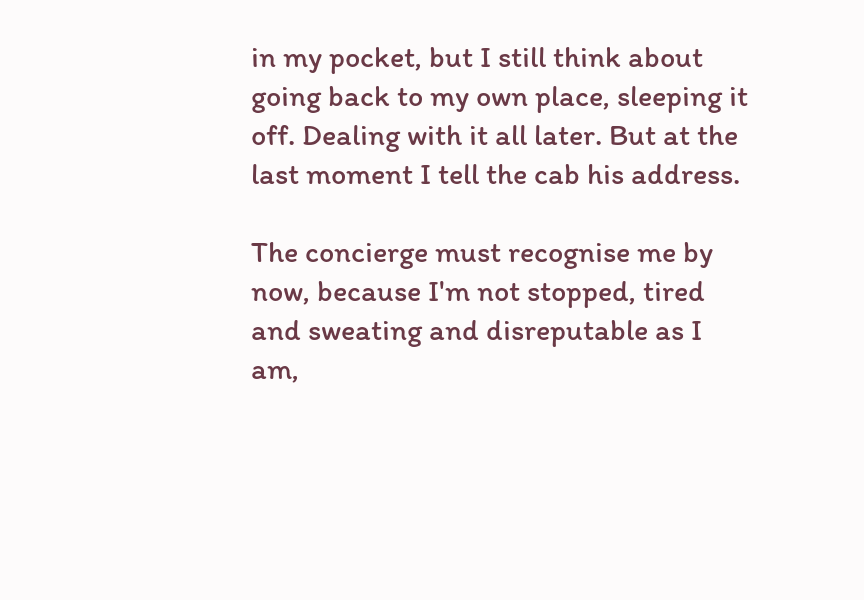in my pocket, but I still think about going back to my own place, sleeping it off. Dealing with it all later. But at the last moment I tell the cab his address.

The concierge must recognise me by now, because I'm not stopped, tired and sweating and disreputable as I am,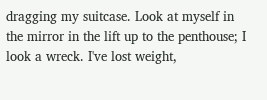dragging my suitcase. Look at myself in the mirror in the lift up to the penthouse; I look a wreck. I've lost weight,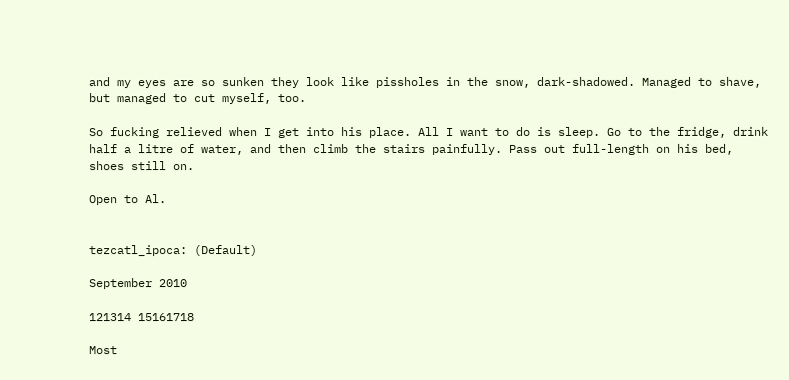and my eyes are so sunken they look like pissholes in the snow, dark-shadowed. Managed to shave, but managed to cut myself, too.

So fucking relieved when I get into his place. All I want to do is sleep. Go to the fridge, drink half a litre of water, and then climb the stairs painfully. Pass out full-length on his bed, shoes still on.

Open to Al.


tezcatl_ipoca: (Default)

September 2010

121314 15161718

Most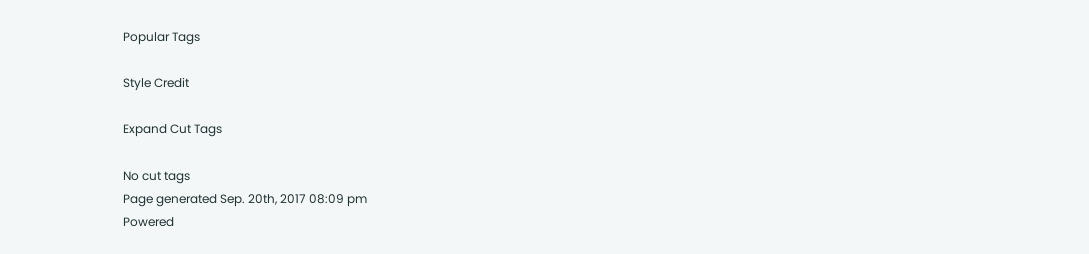Popular Tags

Style Credit

Expand Cut Tags

No cut tags
Page generated Sep. 20th, 2017 08:09 pm
Powered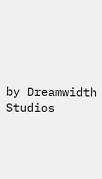by Dreamwidth Studios